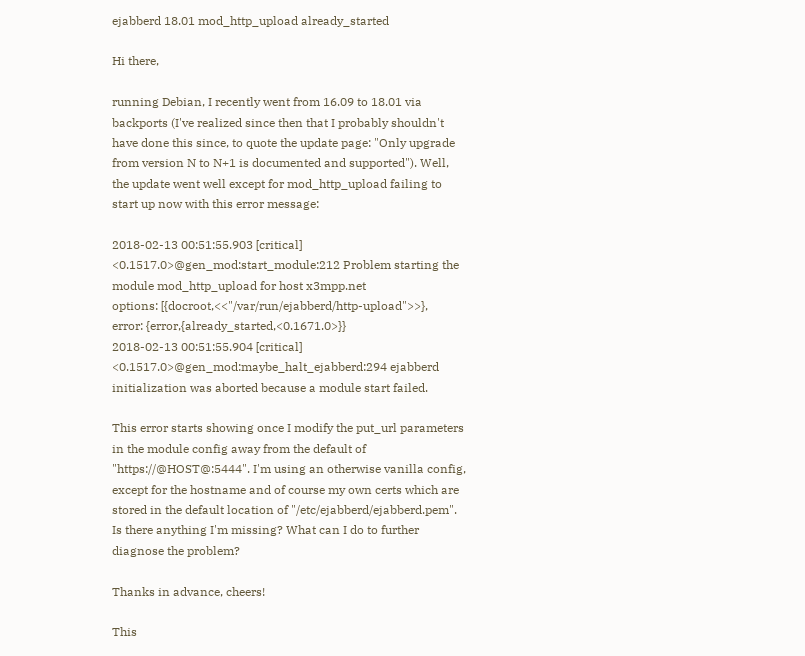ejabberd 18.01 mod_http_upload already_started

Hi there,

running Debian, I recently went from 16.09 to 18.01 via backports (I've realized since then that I probably shouldn't have done this since, to quote the update page: "Only upgrade from version N to N+1 is documented and supported"). Well, the update went well except for mod_http_upload failing to start up now with this error message:

2018-02-13 00:51:55.903 [critical] <0.1517.0>@gen_mod:start_module:212 Problem starting the module mod_http_upload for host x3mpp.net
options: [{docroot,<<"/var/run/ejabberd/http-upload">>},
error: {error,{already_started,<0.1671.0>}}
2018-02-13 00:51:55.904 [critical] <0.1517.0>@gen_mod:maybe_halt_ejabberd:294 ejabberd initialization was aborted because a module start failed.

This error starts showing once I modify the put_url parameters in the module config away from the default of "https://@HOST@:5444". I'm using an otherwise vanilla config, except for the hostname and of course my own certs which are stored in the default location of "/etc/ejabberd/ejabberd.pem". Is there anything I'm missing? What can I do to further diagnose the problem?

Thanks in advance, cheers!

This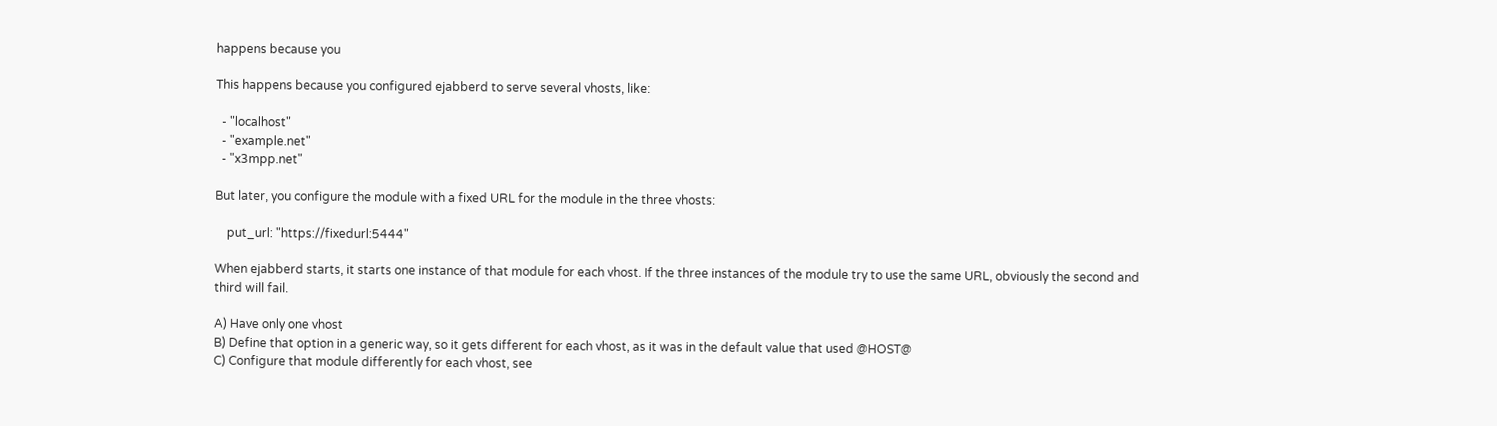happens because you

This happens because you configured ejabberd to serve several vhosts, like:

  - "localhost"
  - "example.net"
  - "x3mpp.net"

But later, you configure the module with a fixed URL for the module in the three vhosts:

    put_url: "https://fixedurl:5444"

When ejabberd starts, it starts one instance of that module for each vhost. If the three instances of the module try to use the same URL, obviously the second and third will fail.

A) Have only one vhost
B) Define that option in a generic way, so it gets different for each vhost, as it was in the default value that used @HOST@
C) Configure that module differently for each vhost, see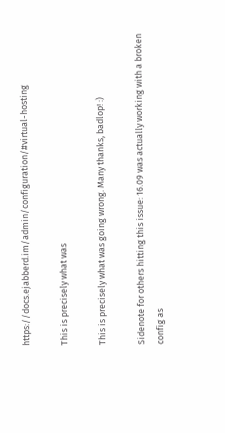https://docs.ejabberd.im/admin/configuration/#virtual-hosting

This is precisely what was

This is precisely what was going wrong. Many thanks, badlop! :)

Sidenote for others hitting this issue: 16.09 was actually working with a broken config as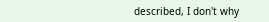described, I don't why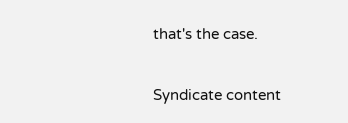that's the case.

Syndicate content